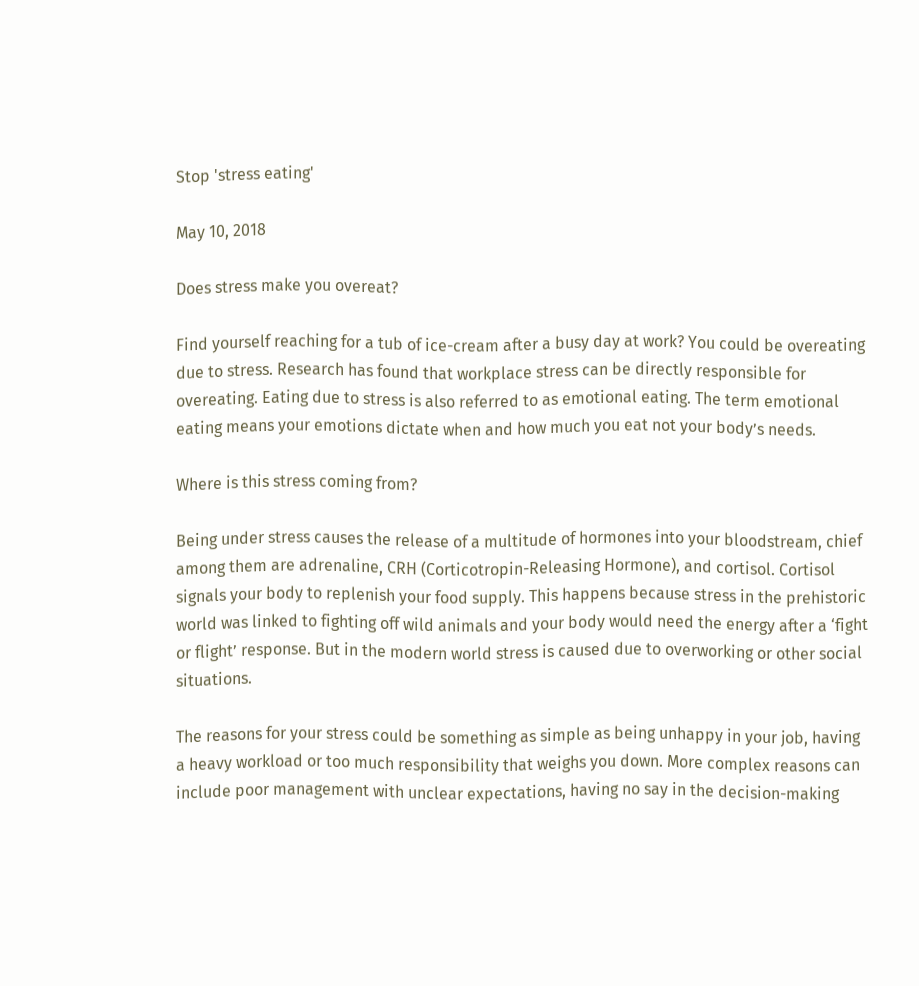Stop 'stress eating'

May 10, 2018

Does stress make you overeat?

Find yourself reaching for a tub of ice-cream after a busy day at work? You could be overeating due to stress. Research has found that workplace stress can be directly responsible for overeating. Eating due to stress is also referred to as emotional eating. The term emotional eating means your emotions dictate when and how much you eat not your body’s needs.

Where is this stress coming from?

Being under stress causes the release of a multitude of hormones into your bloodstream, chief among them are adrenaline, CRH (Corticotropin-Releasing Hormone), and cortisol. Cortisol signals your body to replenish your food supply. This happens because stress in the prehistoric world was linked to fighting off wild animals and your body would need the energy after a ‘fight or flight’ response. But in the modern world stress is caused due to overworking or other social situations.

The reasons for your stress could be something as simple as being unhappy in your job, having a heavy workload or too much responsibility that weighs you down. More complex reasons can include poor management with unclear expectations, having no say in the decision-making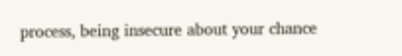process, being insecure about your chance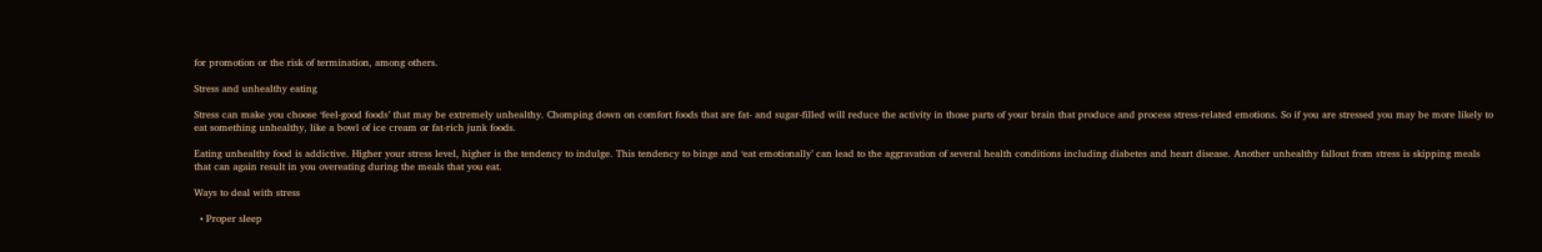for promotion or the risk of termination, among others.

Stress and unhealthy eating

Stress can make you choose ‘feel-good foods’ that may be extremely unhealthy. Chomping down on comfort foods that are fat- and sugar-filled will reduce the activity in those parts of your brain that produce and process stress-related emotions. So if you are stressed you may be more likely to eat something unhealthy, like a bowl of ice cream or fat-rich junk foods.

Eating unhealthy food is addictive. Higher your stress level, higher is the tendency to indulge. This tendency to binge and ‘eat emotionally’ can lead to the aggravation of several health conditions including diabetes and heart disease. Another unhealthy fallout from stress is skipping meals that can again result in you overeating during the meals that you eat.

Ways to deal with stress

  • Proper sleep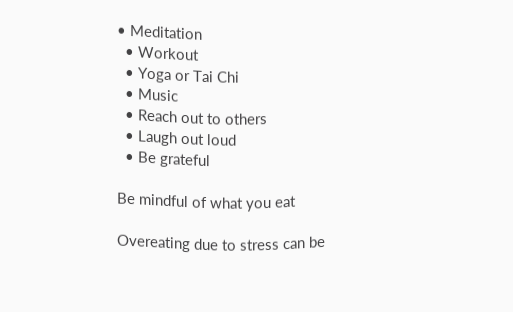• Meditation
  • Workout
  • Yoga or Tai Chi
  • Music
  • Reach out to others
  • Laugh out loud
  • Be grateful

Be mindful of what you eat

Overeating due to stress can be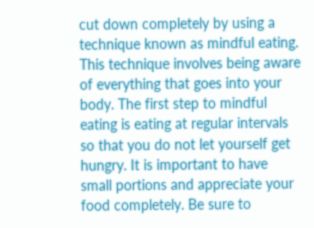cut down completely by using a technique known as mindful eating. This technique involves being aware of everything that goes into your body. The first step to mindful eating is eating at regular intervals so that you do not let yourself get hungry. It is important to have small portions and appreciate your food completely. Be sure to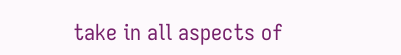take in all aspects of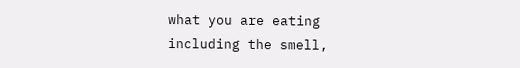what you are eating including the smell,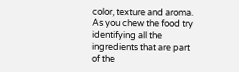color, texture and aroma. As you chew the food try identifying all the ingredients that are part of the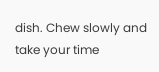dish. Chew slowly and take your time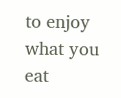to enjoy what you eat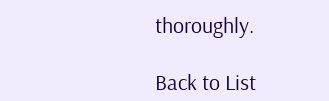thoroughly.

Back to List